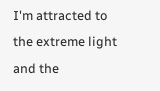I'm attracted to the extreme light and the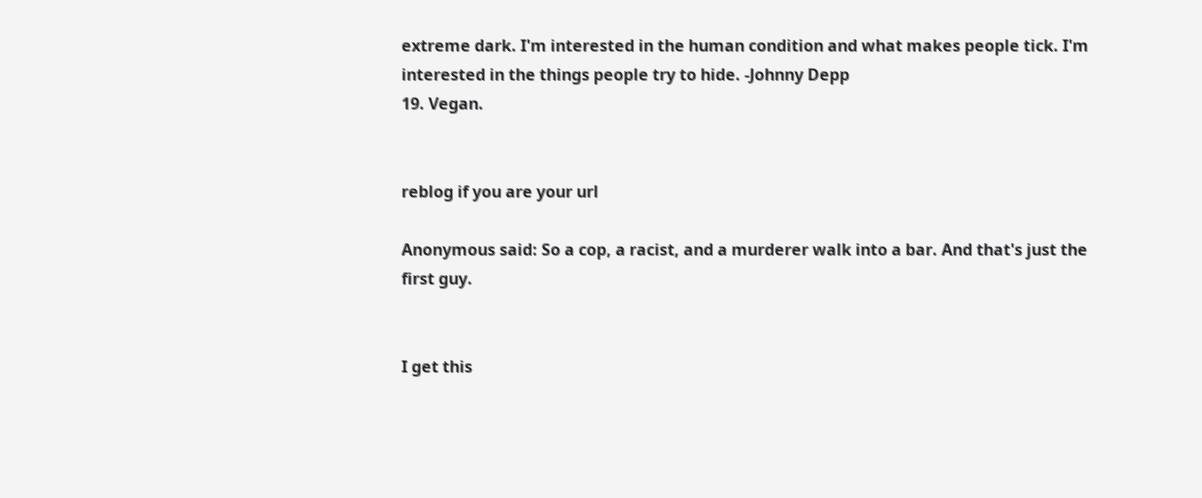extreme dark. I'm interested in the human condition and what makes people tick. I'm interested in the things people try to hide. -Johnny Depp
19. Vegan.


reblog if you are your url

Anonymous said: So a cop, a racist, and a murderer walk into a bar. And that's just the first guy.


I get this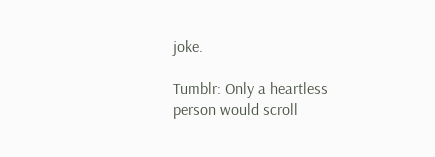joke.

Tumblr: Only a heartless person would scroll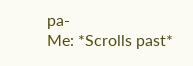pa-
Me: *Scrolls past*